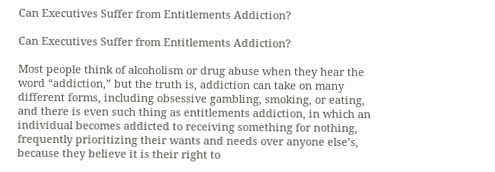Can Executives Suffer from Entitlements Addiction?

Can Executives Suffer from Entitlements Addiction?

Most people think of alcoholism or drug abuse when they hear the word “addiction,” but the truth is, addiction can take on many different forms, including obsessive gambling, smoking, or eating, and there is even such thing as entitlements addiction, in which an individual becomes addicted to receiving something for nothing, frequently prioritizing their wants and needs over anyone else’s, because they believe it is their right to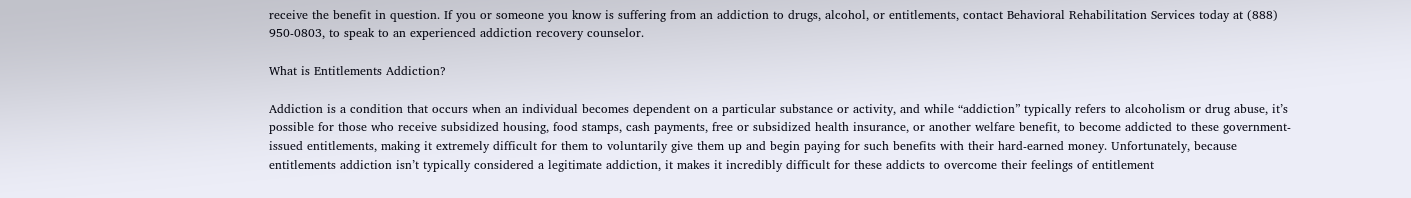receive the benefit in question. If you or someone you know is suffering from an addiction to drugs, alcohol, or entitlements, contact Behavioral Rehabilitation Services today at (888) 950-0803, to speak to an experienced addiction recovery counselor.

What is Entitlements Addiction?

Addiction is a condition that occurs when an individual becomes dependent on a particular substance or activity, and while “addiction” typically refers to alcoholism or drug abuse, it’s possible for those who receive subsidized housing, food stamps, cash payments, free or subsidized health insurance, or another welfare benefit, to become addicted to these government-issued entitlements, making it extremely difficult for them to voluntarily give them up and begin paying for such benefits with their hard-earned money. Unfortunately, because entitlements addiction isn’t typically considered a legitimate addiction, it makes it incredibly difficult for these addicts to overcome their feelings of entitlement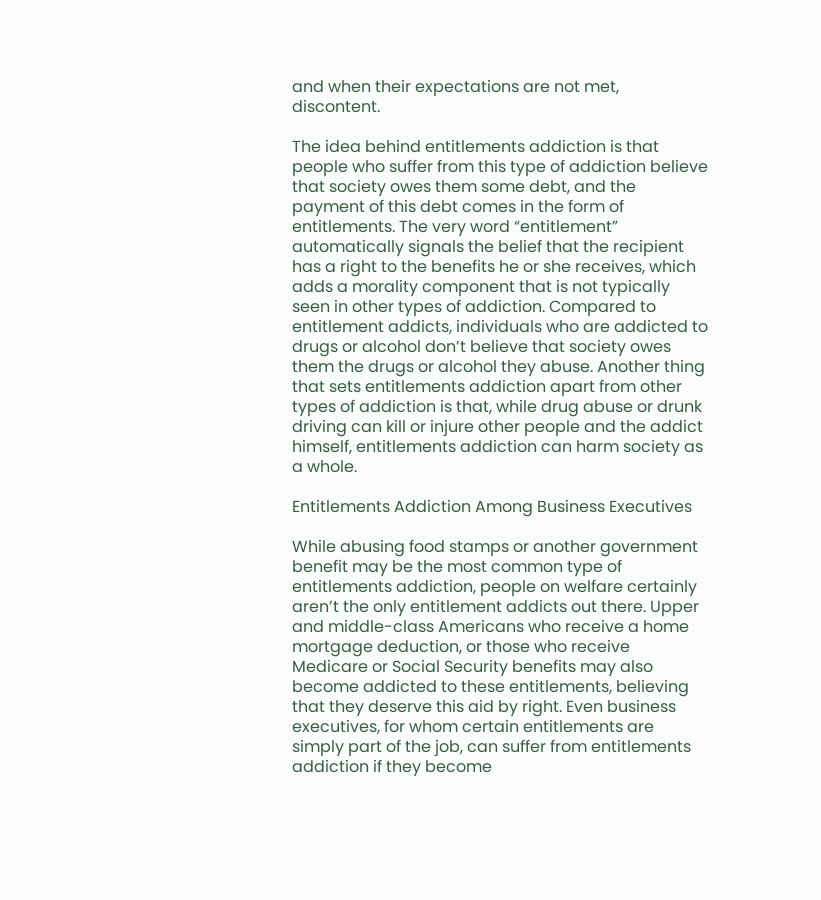and when their expectations are not met, discontent.

The idea behind entitlements addiction is that people who suffer from this type of addiction believe that society owes them some debt, and the payment of this debt comes in the form of entitlements. The very word “entitlement” automatically signals the belief that the recipient has a right to the benefits he or she receives, which adds a morality component that is not typically seen in other types of addiction. Compared to entitlement addicts, individuals who are addicted to drugs or alcohol don’t believe that society owes them the drugs or alcohol they abuse. Another thing that sets entitlements addiction apart from other types of addiction is that, while drug abuse or drunk driving can kill or injure other people and the addict himself, entitlements addiction can harm society as a whole.

Entitlements Addiction Among Business Executives

While abusing food stamps or another government benefit may be the most common type of entitlements addiction, people on welfare certainly aren’t the only entitlement addicts out there. Upper and middle-class Americans who receive a home mortgage deduction, or those who receive Medicare or Social Security benefits may also become addicted to these entitlements, believing that they deserve this aid by right. Even business executives, for whom certain entitlements are simply part of the job, can suffer from entitlements addiction if they become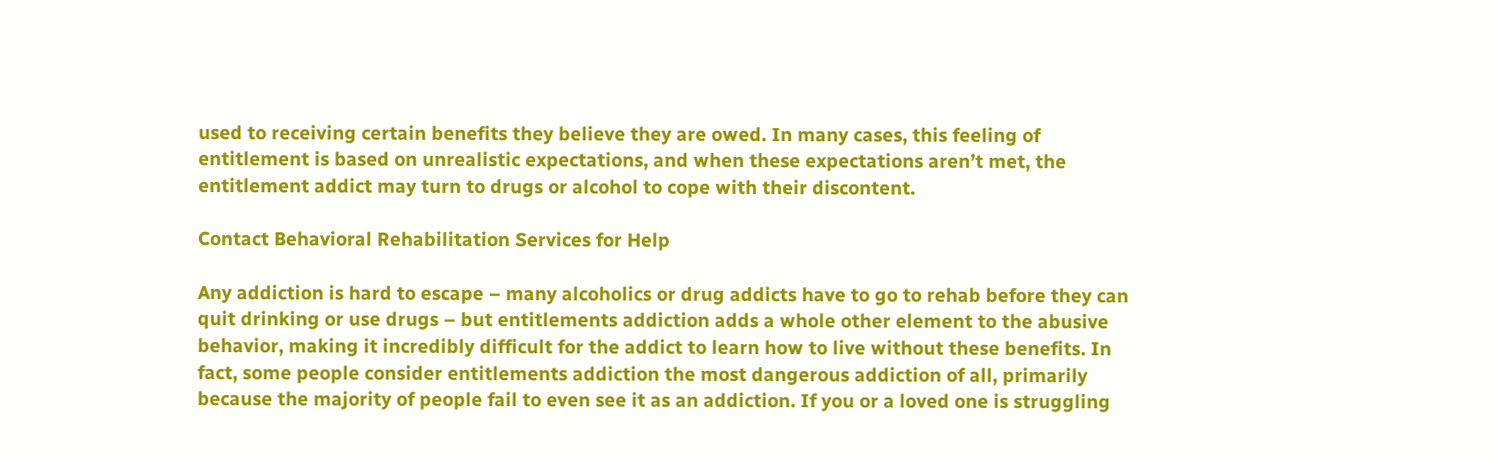used to receiving certain benefits they believe they are owed. In many cases, this feeling of entitlement is based on unrealistic expectations, and when these expectations aren’t met, the entitlement addict may turn to drugs or alcohol to cope with their discontent.

Contact Behavioral Rehabilitation Services for Help

Any addiction is hard to escape – many alcoholics or drug addicts have to go to rehab before they can quit drinking or use drugs – but entitlements addiction adds a whole other element to the abusive behavior, making it incredibly difficult for the addict to learn how to live without these benefits. In fact, some people consider entitlements addiction the most dangerous addiction of all, primarily because the majority of people fail to even see it as an addiction. If you or a loved one is struggling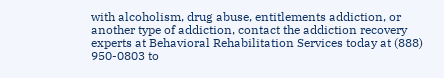with alcoholism, drug abuse, entitlements addiction, or another type of addiction, contact the addiction recovery experts at Behavioral Rehabilitation Services today at (888) 950-0803 to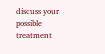discuss your possible treatment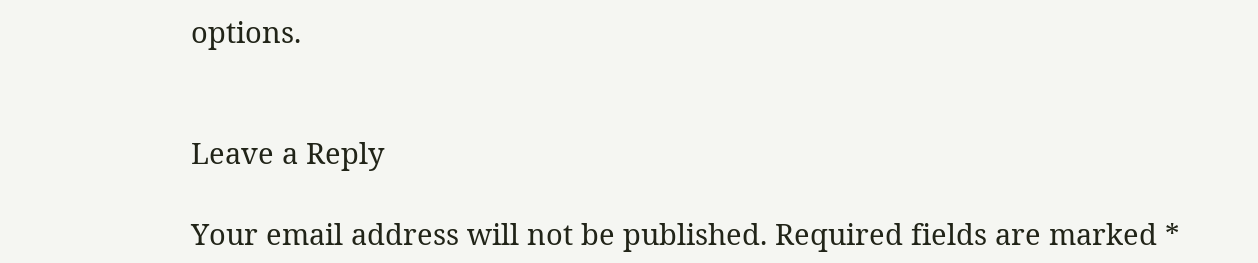options.


Leave a Reply

Your email address will not be published. Required fields are marked *